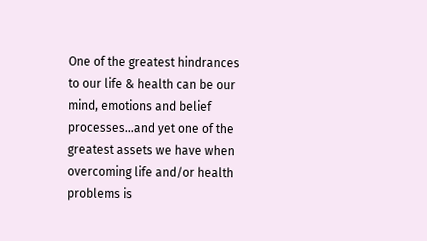One of the greatest hindrances to our life & health can be our mind, emotions and belief processes…and yet one of the greatest assets we have when overcoming life and/or health problems is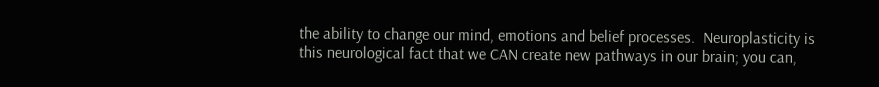the ability to change our mind, emotions and belief processes.  Neuroplasticity is this neurological fact that we CAN create new pathways in our brain; you can,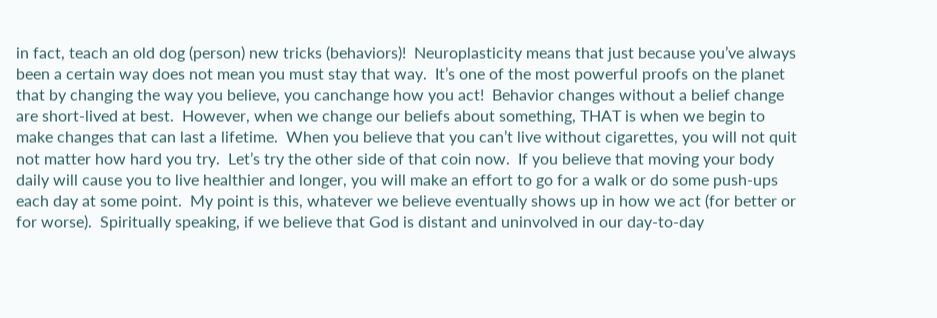in fact, teach an old dog (person) new tricks (behaviors)!  Neuroplasticity means that just because you’ve always been a certain way does not mean you must stay that way.  It’s one of the most powerful proofs on the planet that by changing the way you believe, you canchange how you act!  Behavior changes without a belief change are short-lived at best.  However, when we change our beliefs about something, THAT is when we begin to make changes that can last a lifetime.  When you believe that you can’t live without cigarettes, you will not quit not matter how hard you try.  Let’s try the other side of that coin now.  If you believe that moving your body daily will cause you to live healthier and longer, you will make an effort to go for a walk or do some push-ups each day at some point.  My point is this, whatever we believe eventually shows up in how we act (for better or for worse).  Spiritually speaking, if we believe that God is distant and uninvolved in our day-to-day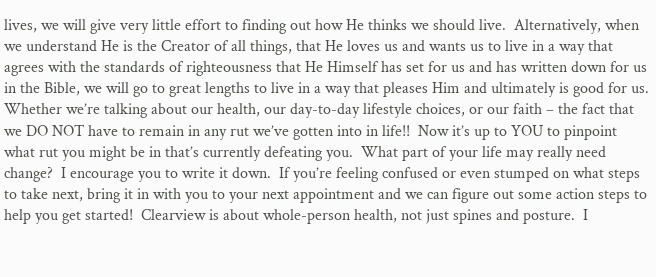lives, we will give very little effort to finding out how He thinks we should live.  Alternatively, when we understand He is the Creator of all things, that He loves us and wants us to live in a way that agrees with the standards of righteousness that He Himself has set for us and has written down for us in the Bible, we will go to great lengths to live in a way that pleases Him and ultimately is good for us.  Whether we’re talking about our health, our day-to-day lifestyle choices, or our faith – the fact that we DO NOT have to remain in any rut we’ve gotten into in life!!  Now it’s up to YOU to pinpoint what rut you might be in that’s currently defeating you.  What part of your life may really need change?  I encourage you to write it down.  If you’re feeling confused or even stumped on what steps to take next, bring it in with you to your next appointment and we can figure out some action steps to help you get started!  Clearview is about whole-person health, not just spines and posture.  I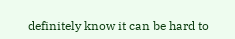definitely know it can be hard to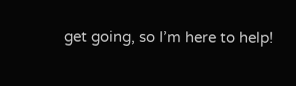get going, so I’m here to help!